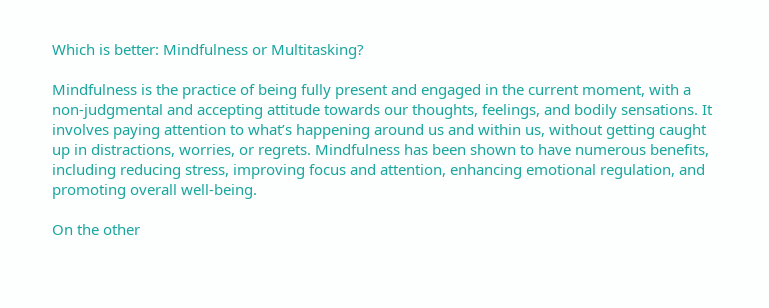Which is better: Mindfulness or Multitasking?

Mindfulness is the practice of being fully present and engaged in the current moment, with a non-judgmental and accepting attitude towards our thoughts, feelings, and bodily sensations. It involves paying attention to what’s happening around us and within us, without getting caught up in distractions, worries, or regrets. Mindfulness has been shown to have numerous benefits, including reducing stress, improving focus and attention, enhancing emotional regulation, and promoting overall well-being.

On the other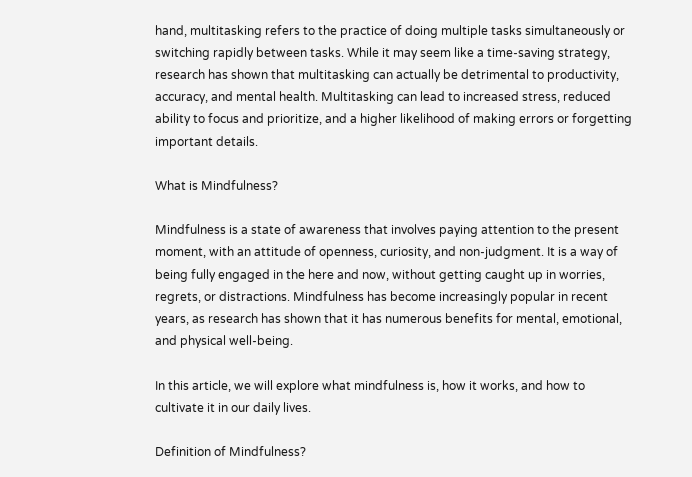hand, multitasking refers to the practice of doing multiple tasks simultaneously or switching rapidly between tasks. While it may seem like a time-saving strategy, research has shown that multitasking can actually be detrimental to productivity, accuracy, and mental health. Multitasking can lead to increased stress, reduced ability to focus and prioritize, and a higher likelihood of making errors or forgetting important details.

What is Mindfulness?

Mindfulness is a state of awareness that involves paying attention to the present moment, with an attitude of openness, curiosity, and non-judgment. It is a way of being fully engaged in the here and now, without getting caught up in worries, regrets, or distractions. Mindfulness has become increasingly popular in recent years, as research has shown that it has numerous benefits for mental, emotional, and physical well-being.

In this article, we will explore what mindfulness is, how it works, and how to cultivate it in our daily lives.

Definition of Mindfulness?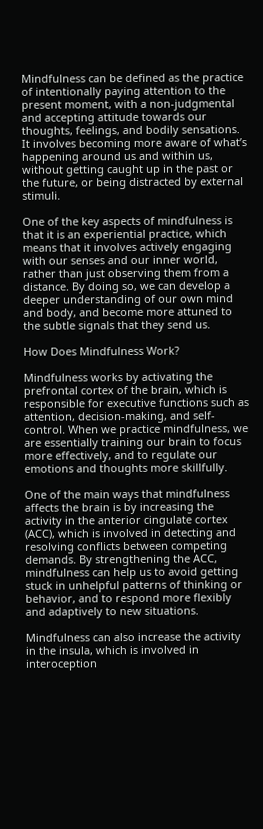Mindfulness can be defined as the practice of intentionally paying attention to the present moment, with a non-judgmental and accepting attitude towards our thoughts, feelings, and bodily sensations. It involves becoming more aware of what’s happening around us and within us, without getting caught up in the past or the future, or being distracted by external stimuli.

One of the key aspects of mindfulness is that it is an experiential practice, which means that it involves actively engaging with our senses and our inner world, rather than just observing them from a distance. By doing so, we can develop a deeper understanding of our own mind and body, and become more attuned to the subtle signals that they send us.

How Does Mindfulness Work?

Mindfulness works by activating the prefrontal cortex of the brain, which is responsible for executive functions such as attention, decision-making, and self-control. When we practice mindfulness, we are essentially training our brain to focus more effectively, and to regulate our emotions and thoughts more skillfully.

One of the main ways that mindfulness affects the brain is by increasing the activity in the anterior cingulate cortex (ACC), which is involved in detecting and resolving conflicts between competing demands. By strengthening the ACC, mindfulness can help us to avoid getting stuck in unhelpful patterns of thinking or behavior, and to respond more flexibly and adaptively to new situations.

Mindfulness can also increase the activity in the insula, which is involved in interoception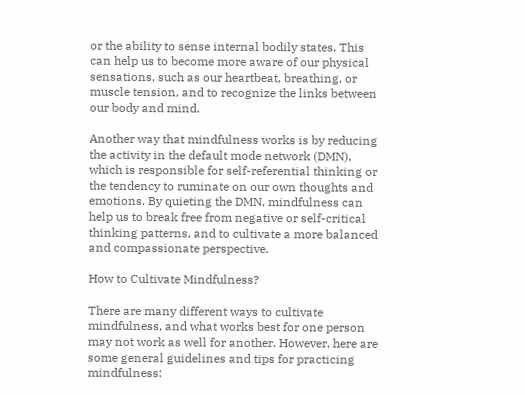or the ability to sense internal bodily states. This can help us to become more aware of our physical sensations, such as our heartbeat, breathing, or muscle tension, and to recognize the links between our body and mind.

Another way that mindfulness works is by reducing the activity in the default mode network (DMN), which is responsible for self-referential thinking or the tendency to ruminate on our own thoughts and emotions. By quieting the DMN, mindfulness can help us to break free from negative or self-critical thinking patterns, and to cultivate a more balanced and compassionate perspective.

How to Cultivate Mindfulness?

There are many different ways to cultivate mindfulness, and what works best for one person may not work as well for another. However, here are some general guidelines and tips for practicing mindfulness: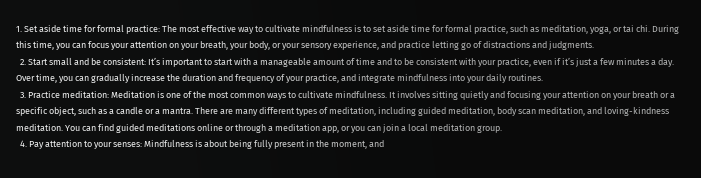1. Set aside time for formal practice: The most effective way to cultivate mindfulness is to set aside time for formal practice, such as meditation, yoga, or tai chi. During this time, you can focus your attention on your breath, your body, or your sensory experience, and practice letting go of distractions and judgments.
  2. Start small and be consistent: It’s important to start with a manageable amount of time and to be consistent with your practice, even if it’s just a few minutes a day. Over time, you can gradually increase the duration and frequency of your practice, and integrate mindfulness into your daily routines.
  3. Practice meditation: Meditation is one of the most common ways to cultivate mindfulness. It involves sitting quietly and focusing your attention on your breath or a specific object, such as a candle or a mantra. There are many different types of meditation, including guided meditation, body scan meditation, and loving-kindness meditation. You can find guided meditations online or through a meditation app, or you can join a local meditation group.
  4. Pay attention to your senses: Mindfulness is about being fully present in the moment, and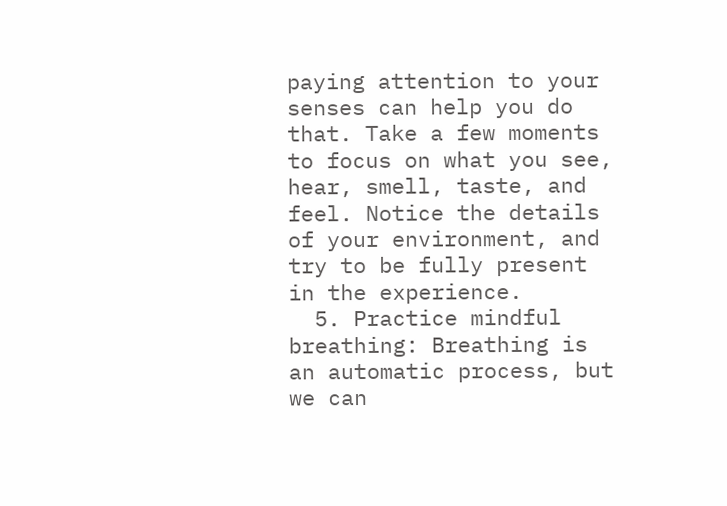paying attention to your senses can help you do that. Take a few moments to focus on what you see, hear, smell, taste, and feel. Notice the details of your environment, and try to be fully present in the experience.
  5. Practice mindful breathing: Breathing is an automatic process, but we can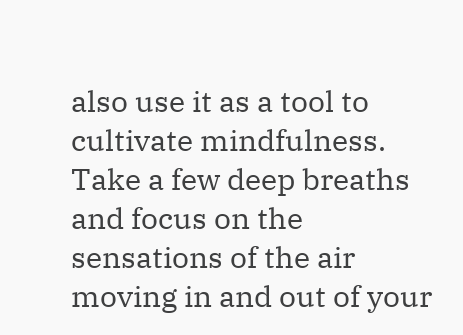also use it as a tool to cultivate mindfulness. Take a few deep breaths and focus on the sensations of the air moving in and out of your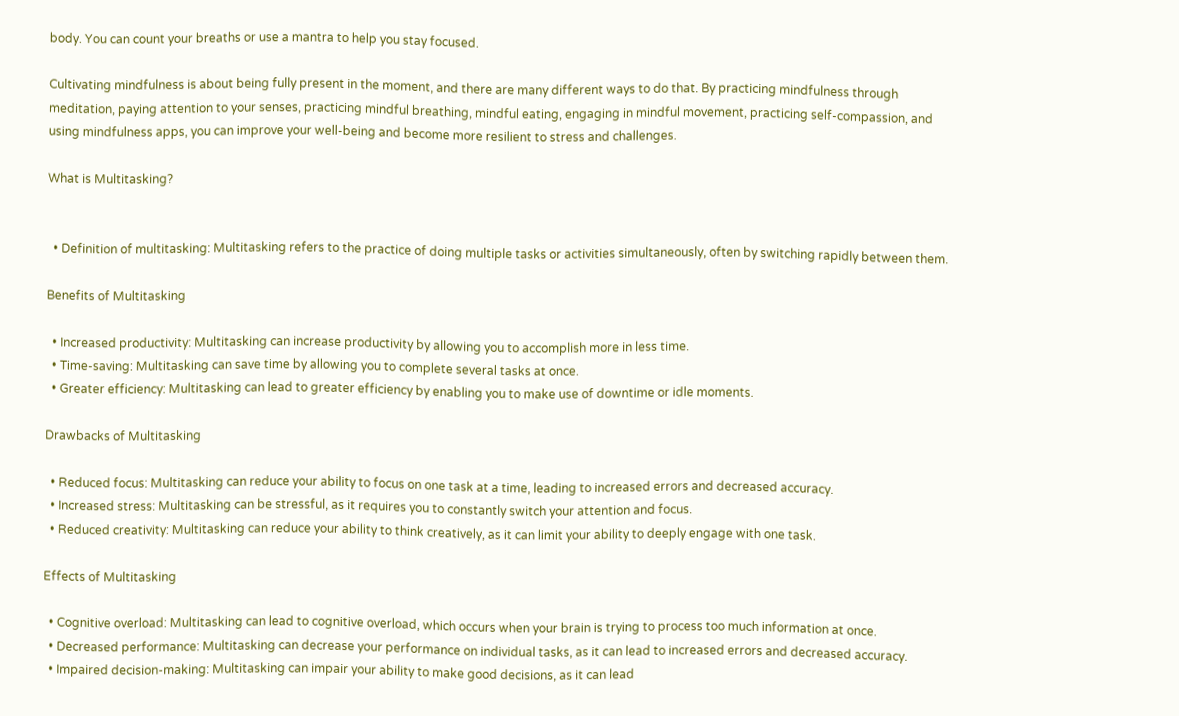body. You can count your breaths or use a mantra to help you stay focused.

Cultivating mindfulness is about being fully present in the moment, and there are many different ways to do that. By practicing mindfulness through meditation, paying attention to your senses, practicing mindful breathing, mindful eating, engaging in mindful movement, practicing self-compassion, and using mindfulness apps, you can improve your well-being and become more resilient to stress and challenges.

What is Multitasking?


  • Definition of multitasking: Multitasking refers to the practice of doing multiple tasks or activities simultaneously, often by switching rapidly between them.

Benefits of Multitasking

  • Increased productivity: Multitasking can increase productivity by allowing you to accomplish more in less time.
  • Time-saving: Multitasking can save time by allowing you to complete several tasks at once.
  • Greater efficiency: Multitasking can lead to greater efficiency by enabling you to make use of downtime or idle moments.

Drawbacks of Multitasking

  • Reduced focus: Multitasking can reduce your ability to focus on one task at a time, leading to increased errors and decreased accuracy.
  • Increased stress: Multitasking can be stressful, as it requires you to constantly switch your attention and focus.
  • Reduced creativity: Multitasking can reduce your ability to think creatively, as it can limit your ability to deeply engage with one task.

Effects of Multitasking

  • Cognitive overload: Multitasking can lead to cognitive overload, which occurs when your brain is trying to process too much information at once.
  • Decreased performance: Multitasking can decrease your performance on individual tasks, as it can lead to increased errors and decreased accuracy.
  • Impaired decision-making: Multitasking can impair your ability to make good decisions, as it can lead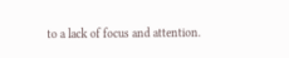to a lack of focus and attention.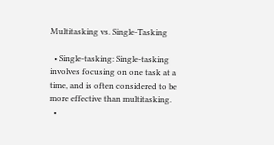Multitasking vs. Single-Tasking

  • Single-tasking: Single-tasking involves focusing on one task at a time, and is often considered to be more effective than multitasking.
  •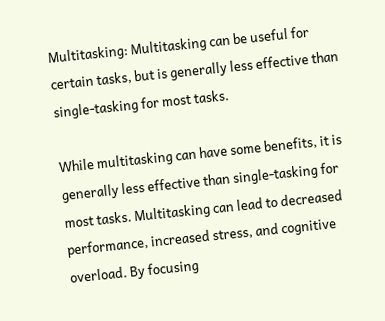Multitasking: Multitasking can be useful for certain tasks, but is generally less effective than single-tasking for most tasks.

While multitasking can have some benefits, it is generally less effective than single-tasking for most tasks. Multitasking can lead to decreased performance, increased stress, and cognitive overload. By focusing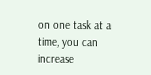on one task at a time, you can increase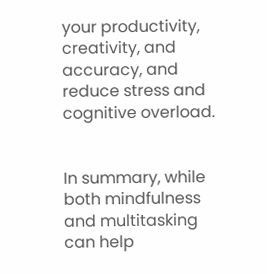your productivity, creativity, and accuracy, and reduce stress and cognitive overload.


In summary, while both mindfulness and multitasking can help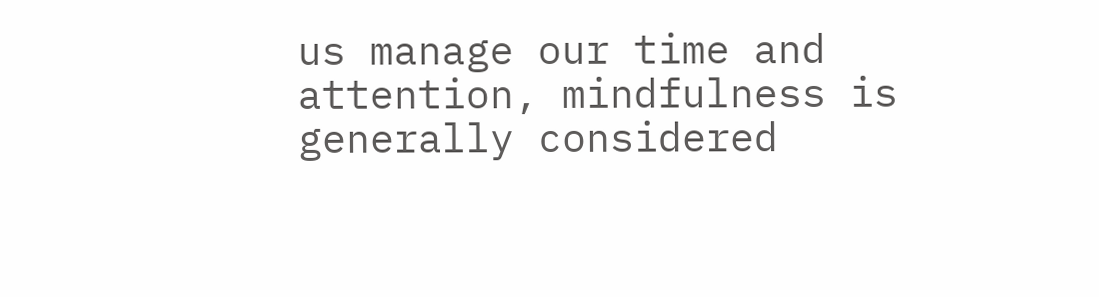us manage our time and attention, mindfulness is generally considered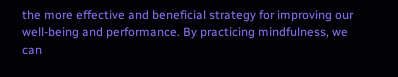the more effective and beneficial strategy for improving our well-being and performance. By practicing mindfulness, we can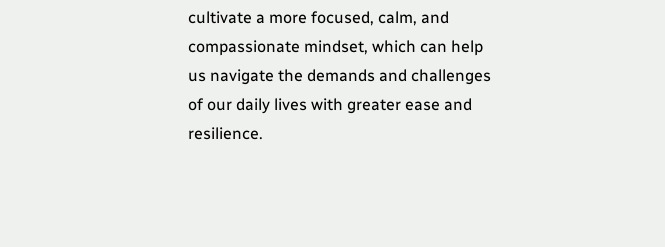cultivate a more focused, calm, and compassionate mindset, which can help us navigate the demands and challenges of our daily lives with greater ease and resilience.